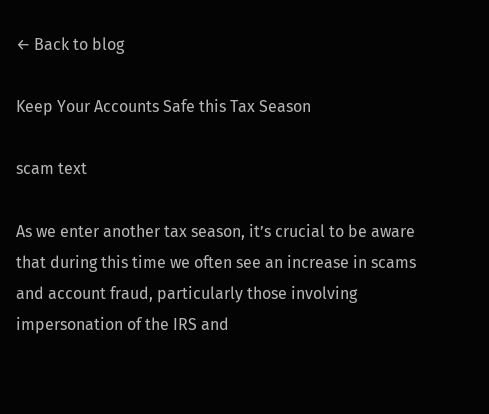← Back to blog

Keep Your Accounts Safe this Tax Season

scam text

As we enter another tax season, it’s crucial to be aware that during this time we often see an increase in scams and account fraud, particularly those involving impersonation of the IRS and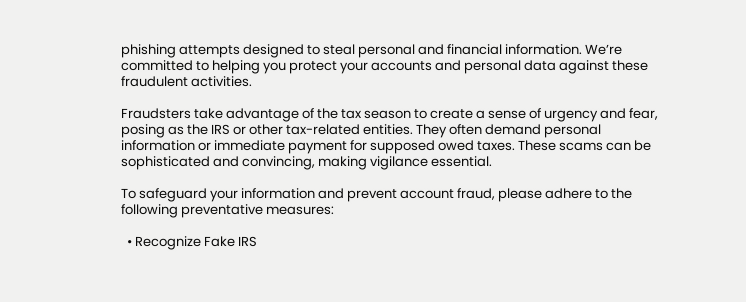phishing attempts designed to steal personal and financial information. We’re committed to helping you protect your accounts and personal data against these fraudulent activities.

Fraudsters take advantage of the tax season to create a sense of urgency and fear, posing as the IRS or other tax-related entities. They often demand personal information or immediate payment for supposed owed taxes. These scams can be sophisticated and convincing, making vigilance essential.

To safeguard your information and prevent account fraud, please adhere to the following preventative measures:

  • Recognize Fake IRS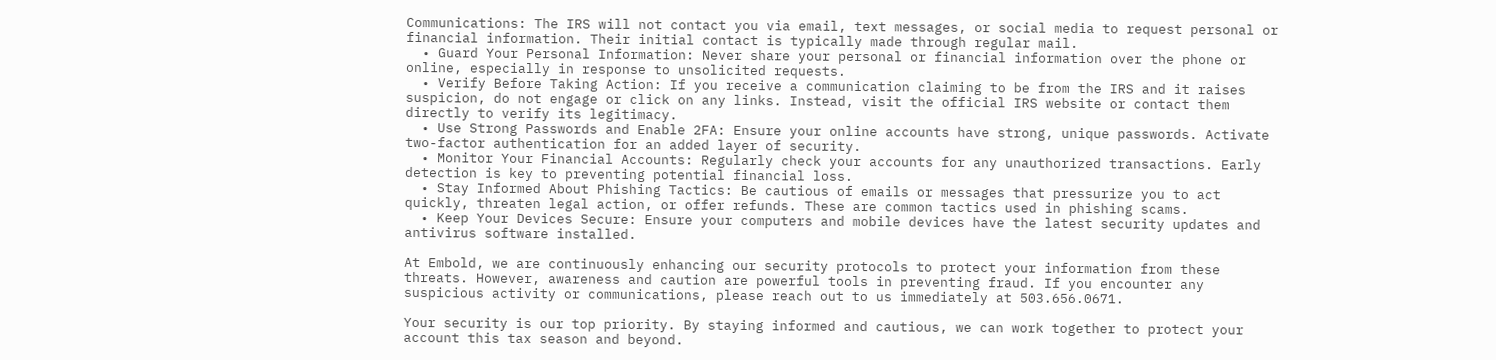Communications: The IRS will not contact you via email, text messages, or social media to request personal or financial information. Their initial contact is typically made through regular mail.
  • Guard Your Personal Information: Never share your personal or financial information over the phone or online, especially in response to unsolicited requests.
  • Verify Before Taking Action: If you receive a communication claiming to be from the IRS and it raises suspicion, do not engage or click on any links. Instead, visit the official IRS website or contact them directly to verify its legitimacy.
  • Use Strong Passwords and Enable 2FA: Ensure your online accounts have strong, unique passwords. Activate two-factor authentication for an added layer of security.
  • Monitor Your Financial Accounts: Regularly check your accounts for any unauthorized transactions. Early detection is key to preventing potential financial loss.
  • Stay Informed About Phishing Tactics: Be cautious of emails or messages that pressurize you to act quickly, threaten legal action, or offer refunds. These are common tactics used in phishing scams.
  • Keep Your Devices Secure: Ensure your computers and mobile devices have the latest security updates and antivirus software installed.

At Embold, we are continuously enhancing our security protocols to protect your information from these threats. However, awareness and caution are powerful tools in preventing fraud. If you encounter any suspicious activity or communications, please reach out to us immediately at 503.656.0671.

Your security is our top priority. By staying informed and cautious, we can work together to protect your account this tax season and beyond.